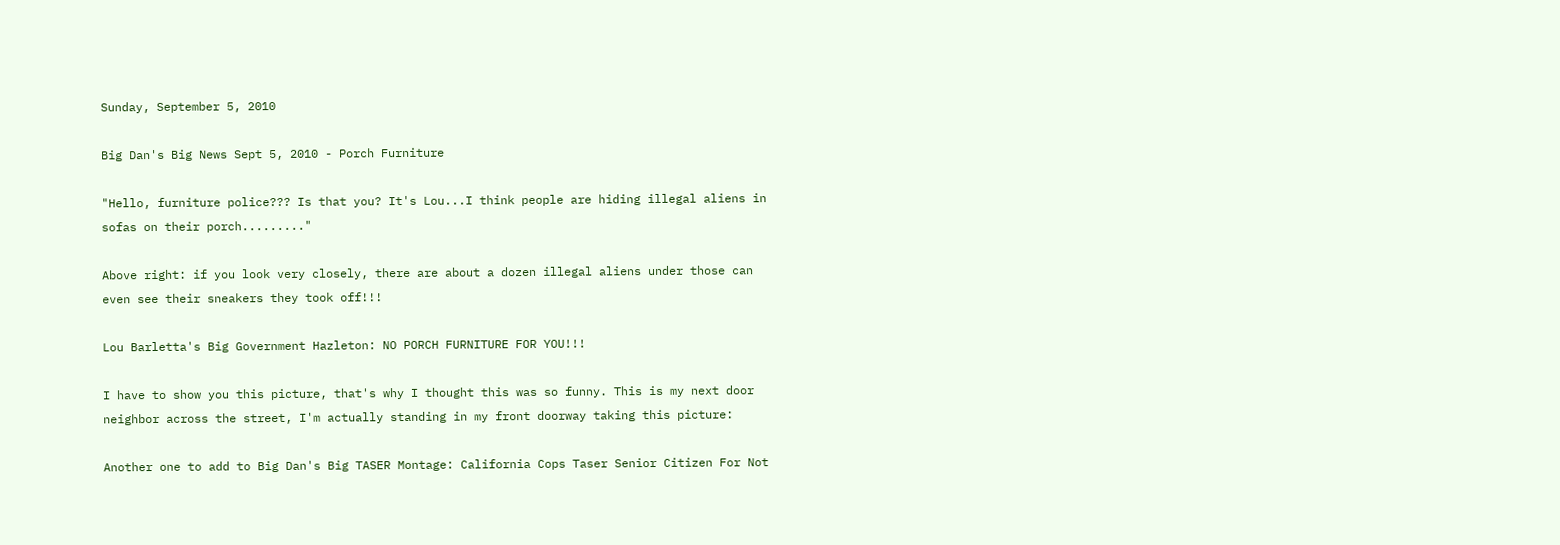Sunday, September 5, 2010

Big Dan's Big News Sept 5, 2010 - Porch Furniture

"Hello, furniture police??? Is that you? It's Lou...I think people are hiding illegal aliens in sofas on their porch........."

Above right: if you look very closely, there are about a dozen illegal aliens under those can even see their sneakers they took off!!!

Lou Barletta's Big Government Hazleton: NO PORCH FURNITURE FOR YOU!!!

I have to show you this picture, that's why I thought this was so funny. This is my next door neighbor across the street, I'm actually standing in my front doorway taking this picture:

Another one to add to Big Dan's Big TASER Montage: California Cops Taser Senior Citizen For Not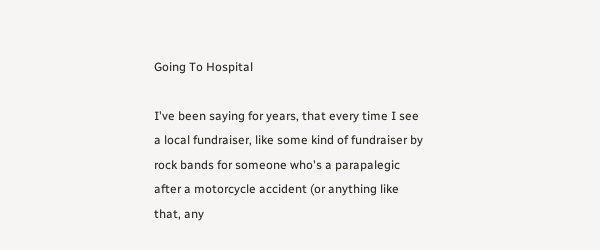Going To Hospital

I've been saying for years, that every time I see a local fundraiser, like some kind of fundraiser by rock bands for someone who's a parapalegic after a motorcycle accident (or anything like that, any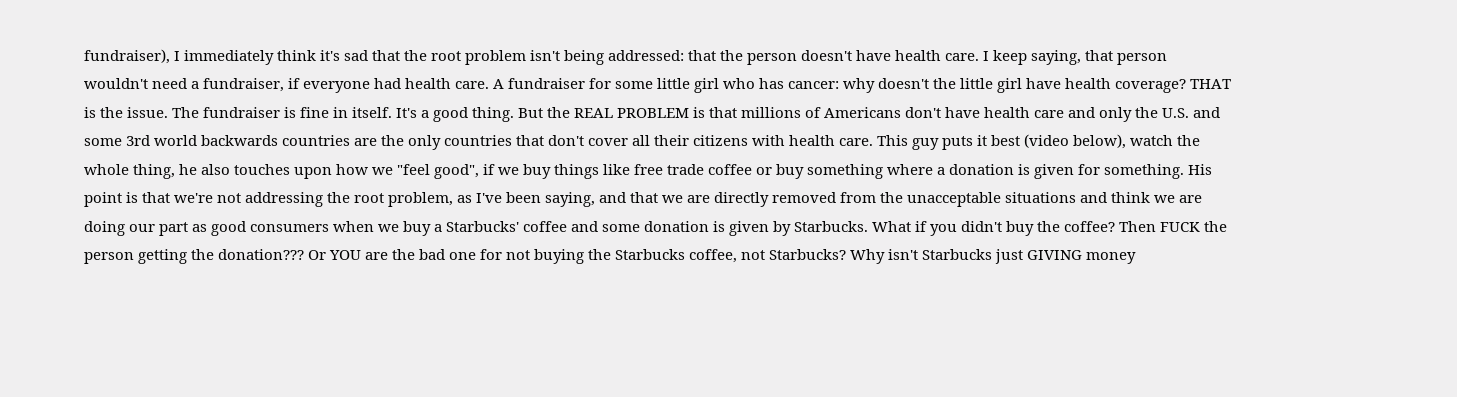fundraiser), I immediately think it's sad that the root problem isn't being addressed: that the person doesn't have health care. I keep saying, that person wouldn't need a fundraiser, if everyone had health care. A fundraiser for some little girl who has cancer: why doesn't the little girl have health coverage? THAT is the issue. The fundraiser is fine in itself. It's a good thing. But the REAL PROBLEM is that millions of Americans don't have health care and only the U.S. and some 3rd world backwards countries are the only countries that don't cover all their citizens with health care. This guy puts it best (video below), watch the whole thing, he also touches upon how we "feel good", if we buy things like free trade coffee or buy something where a donation is given for something. His point is that we're not addressing the root problem, as I've been saying, and that we are directly removed from the unacceptable situations and think we are doing our part as good consumers when we buy a Starbucks' coffee and some donation is given by Starbucks. What if you didn't buy the coffee? Then FUCK the person getting the donation??? Or YOU are the bad one for not buying the Starbucks coffee, not Starbucks? Why isn't Starbucks just GIVING money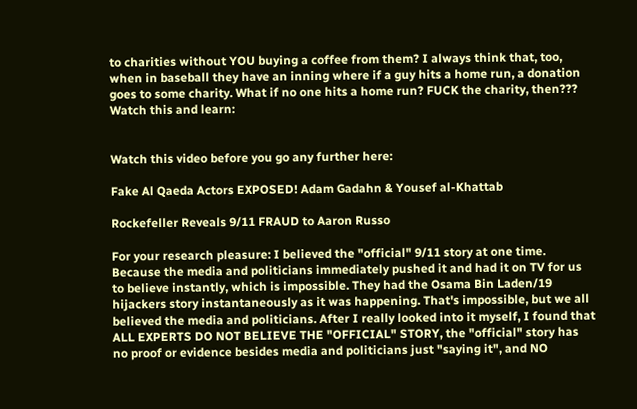to charities without YOU buying a coffee from them? I always think that, too, when in baseball they have an inning where if a guy hits a home run, a donation goes to some charity. What if no one hits a home run? FUCK the charity, then??? Watch this and learn:


Watch this video before you go any further here:

Fake Al Qaeda Actors EXPOSED! Adam Gadahn & Yousef al-Khattab

Rockefeller Reveals 9/11 FRAUD to Aaron Russo

For your research pleasure: I believed the "official" 9/11 story at one time. Because the media and politicians immediately pushed it and had it on TV for us to believe instantly, which is impossible. They had the Osama Bin Laden/19 hijackers story instantaneously as it was happening. That's impossible, but we all believed the media and politicians. After I really looked into it myself, I found that ALL EXPERTS DO NOT BELIEVE THE "OFFICIAL" STORY, the "official" story has no proof or evidence besides media and politicians just "saying it", and NO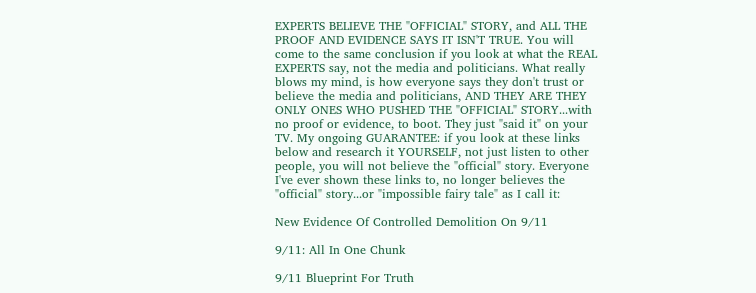EXPERTS BELIEVE THE "OFFICIAL" STORY, and ALL THE PROOF AND EVIDENCE SAYS IT ISN'T TRUE. You will come to the same conclusion if you look at what the REAL EXPERTS say, not the media and politicians. What really blows my mind, is how everyone says they don't trust or believe the media and politicians, AND THEY ARE THEY ONLY ONES WHO PUSHED THE "OFFICIAL" STORY...with no proof or evidence, to boot. They just "said it" on your TV. My ongoing GUARANTEE: if you look at these links below and research it YOURSELF, not just listen to other people, you will not believe the "official" story. Everyone I've ever shown these links to, no longer believes the "official" story...or "impossible fairy tale" as I call it:

New Evidence Of Controlled Demolition On 9/11

9/11: All In One Chunk

9/11 Blueprint For Truth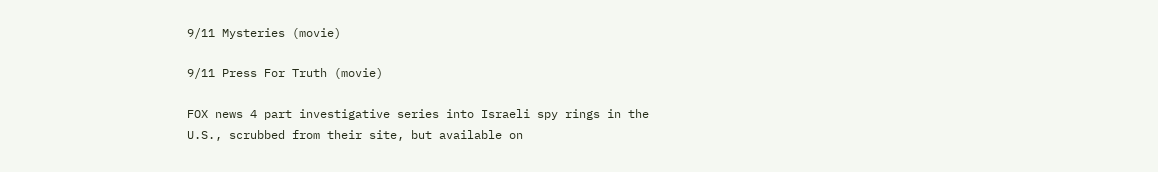9/11 Mysteries (movie)

9/11 Press For Truth (movie)

FOX news 4 part investigative series into Israeli spy rings in the U.S., scrubbed from their site, but available on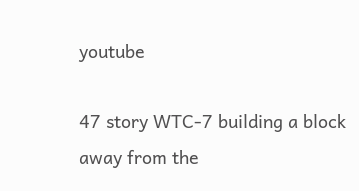youtube

47 story WTC-7 building a block away from the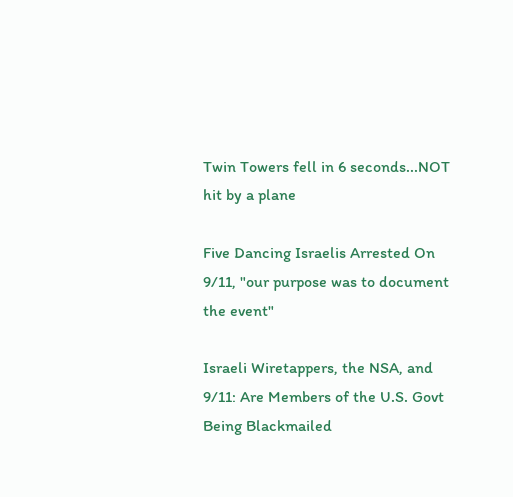Twin Towers fell in 6 seconds...NOT hit by a plane

Five Dancing Israelis Arrested On 9/11, "our purpose was to document the event"

Israeli Wiretappers, the NSA, and 9/11: Are Members of the U.S. Govt Being Blackmailed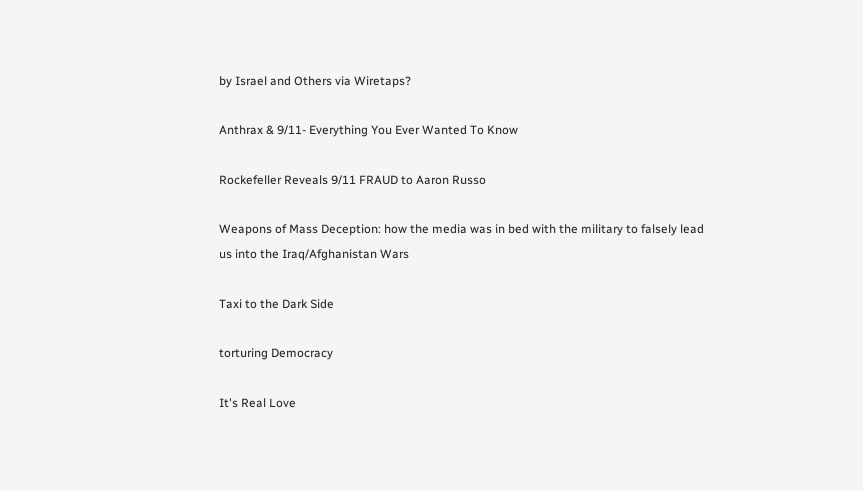by Israel and Others via Wiretaps?

Anthrax & 9/11- Everything You Ever Wanted To Know

Rockefeller Reveals 9/11 FRAUD to Aaron Russo

Weapons of Mass Deception: how the media was in bed with the military to falsely lead us into the Iraq/Afghanistan Wars

Taxi to the Dark Side

torturing Democracy

It's Real Love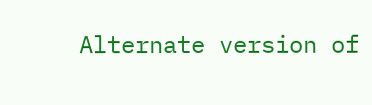Alternate version of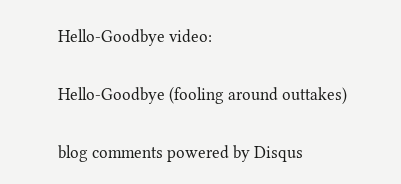Hello-Goodbye video:

Hello-Goodbye (fooling around outtakes)

blog comments powered by Disqus